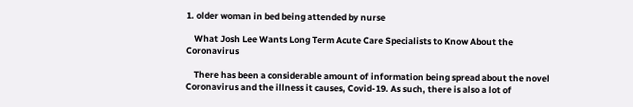1. older woman in bed being attended by nurse

    What Josh Lee Wants Long Term Acute Care Specialists to Know About the Coronavirus

    There has been a considerable amount of information being spread about the novel Coronavirus and the illness it causes, Covid-19. As such, there is also a lot of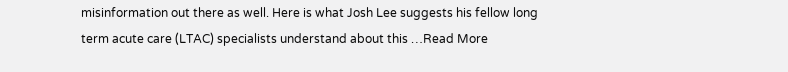misinformation out there as well. Here is what Josh Lee suggests his fellow long term acute care (LTAC) specialists understand about this …Read More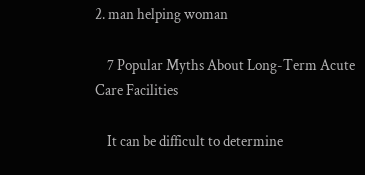2. man helping woman

    7 Popular Myths About Long-Term Acute Care Facilities

    It can be difficult to determine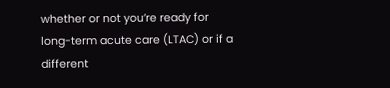whether or not you’re ready for long-term acute care (LTAC) or if a different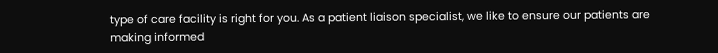type of care facility is right for you. As a patient liaison specialist, we like to ensure our patients are making informed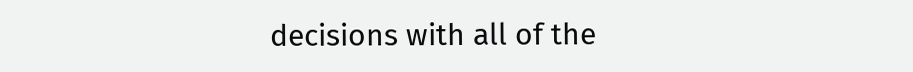decisions with all of the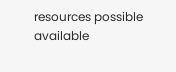resources possible available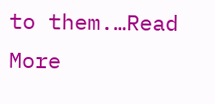to them.…Read More